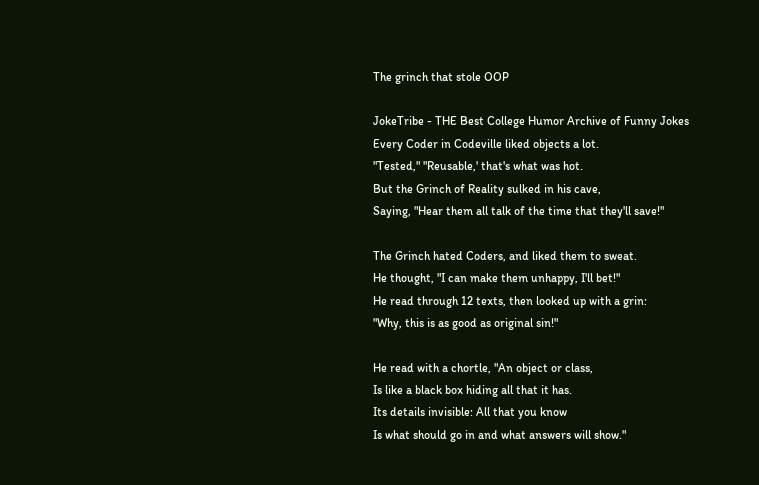The grinch that stole OOP

JokeTribe - THE Best College Humor Archive of Funny Jokes
Every Coder in Codeville liked objects a lot.
"Tested," "Reusable,' that's what was hot.
But the Grinch of Reality sulked in his cave,
Saying, "Hear them all talk of the time that they'll save!"

The Grinch hated Coders, and liked them to sweat.
He thought, "I can make them unhappy, I'll bet!"
He read through 12 texts, then looked up with a grin:
"Why, this is as good as original sin!"

He read with a chortle, "An object or class,
Is like a black box hiding all that it has.
Its details invisible: All that you know
Is what should go in and what answers will show."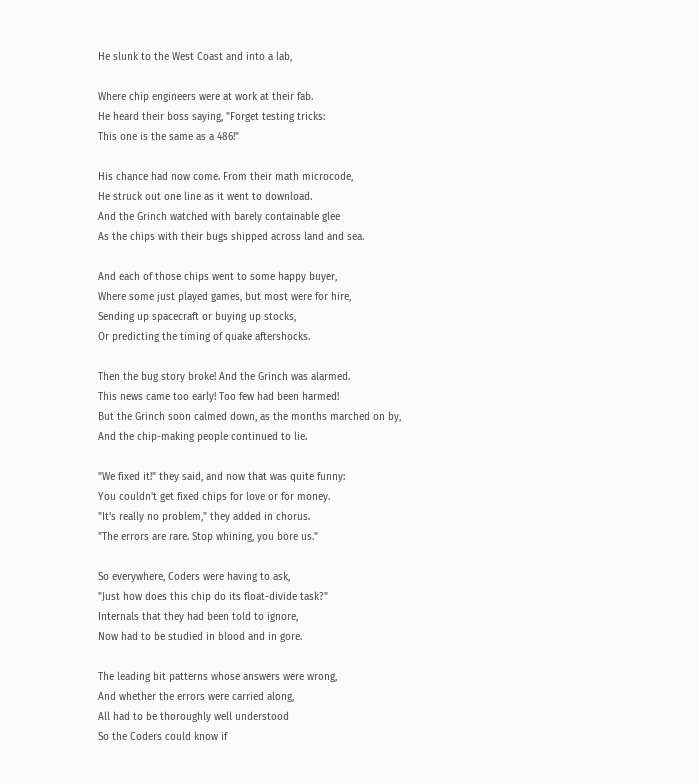He slunk to the West Coast and into a lab,

Where chip engineers were at work at their fab.
He heard their boss saying, "Forget testing tricks:
This one is the same as a 486!"

His chance had now come. From their math microcode,
He struck out one line as it went to download.
And the Grinch watched with barely containable glee
As the chips with their bugs shipped across land and sea.

And each of those chips went to some happy buyer,
Where some just played games, but most were for hire,
Sending up spacecraft or buying up stocks,
Or predicting the timing of quake aftershocks.

Then the bug story broke! And the Grinch was alarmed.
This news came too early! Too few had been harmed!
But the Grinch soon calmed down, as the months marched on by,
And the chip-making people continued to lie.

"We fixed it!" they said, and now that was quite funny:
You couldn't get fixed chips for love or for money.
"It's really no problem," they added in chorus.
"The errors are rare. Stop whining, you bore us."

So everywhere, Coders were having to ask,
"Just how does this chip do its float-divide task?"
Internals that they had been told to ignore,
Now had to be studied in blood and in gore.

The leading bit patterns whose answers were wrong,
And whether the errors were carried along,
All had to be thoroughly well understood
So the Coders could know if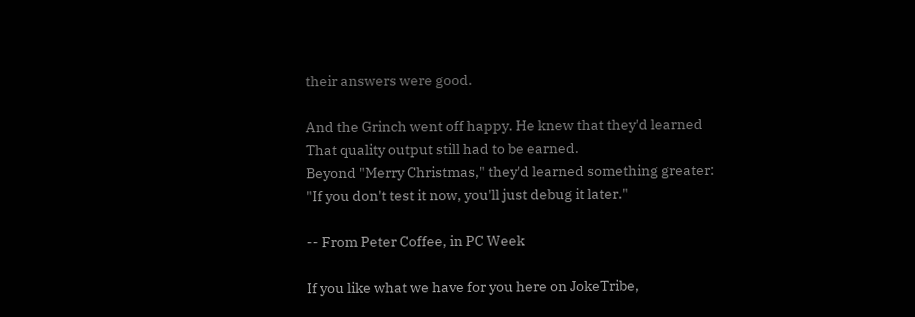their answers were good.

And the Grinch went off happy. He knew that they'd learned
That quality output still had to be earned.
Beyond "Merry Christmas," they'd learned something greater:
"If you don't test it now, you'll just debug it later."

-- From Peter Coffee, in PC Week

If you like what we have for you here on JokeTribe,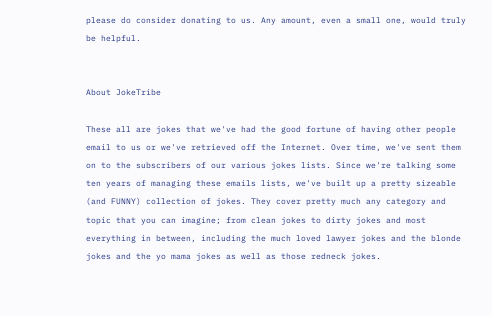please do consider donating to us. Any amount, even a small one, would truly be helpful.


About JokeTribe

These all are jokes that we've had the good fortune of having other people email to us or we've retrieved off the Internet. Over time, we've sent them on to the subscribers of our various jokes lists. Since we're talking some ten years of managing these emails lists, we've built up a pretty sizeable (and FUNNY) collection of jokes. They cover pretty much any category and topic that you can imagine; from clean jokes to dirty jokes and most everything in between, including the much loved lawyer jokes and the blonde jokes and the yo mama jokes as well as those redneck jokes.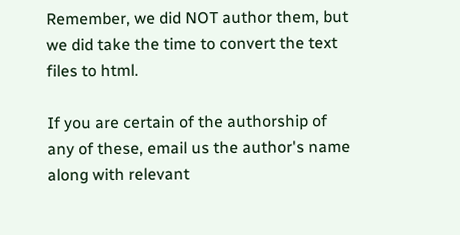Remember, we did NOT author them, but we did take the time to convert the text files to html.

If you are certain of the authorship of any of these, email us the author's name along with relevant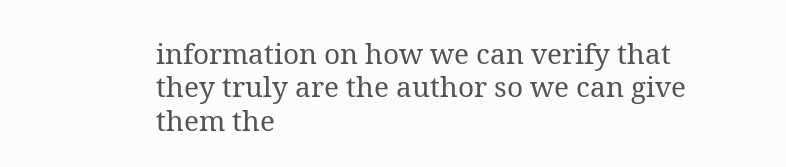information on how we can verify that they truly are the author so we can give them the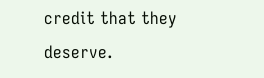credit that they deserve.